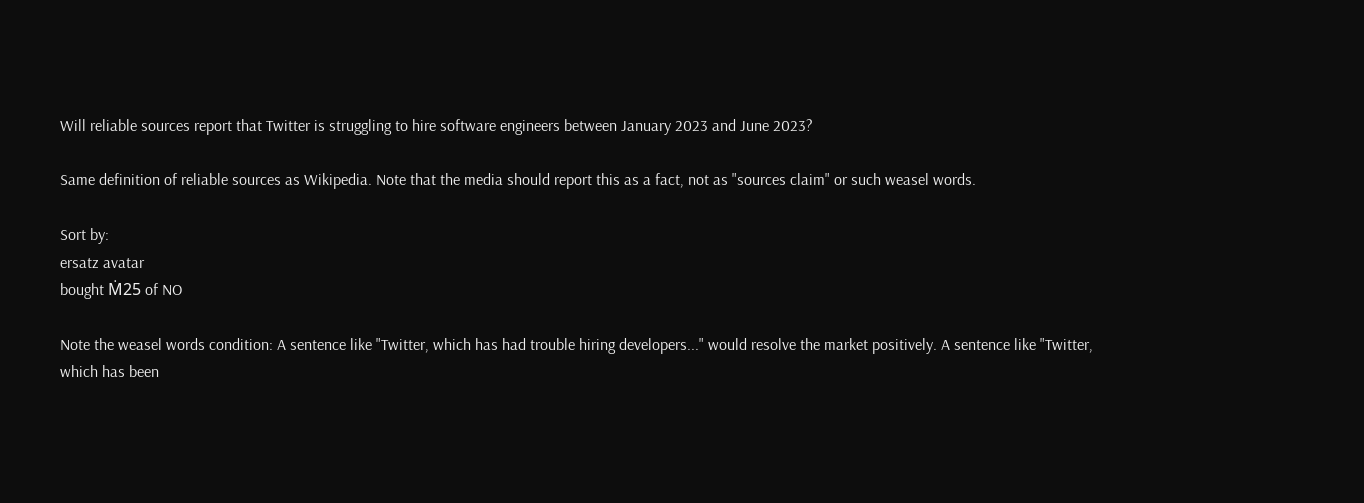Will reliable sources report that Twitter is struggling to hire software engineers between January 2023 and June 2023?

Same definition of reliable sources as Wikipedia. Note that the media should report this as a fact, not as "sources claim" or such weasel words.

Sort by:
ersatz avatar
bought Ṁ25 of NO

Note the weasel words condition: A sentence like "Twitter, which has had trouble hiring developers..." would resolve the market positively. A sentence like "Twitter, which has been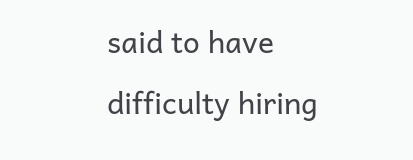said to have difficulty hiring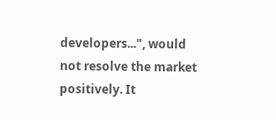developers...", would not resolve the market positively. It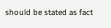should be stated as fact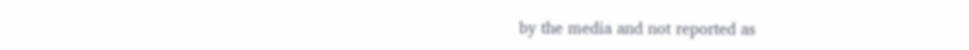by the media and not reported as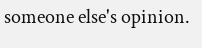someone else's opinion.